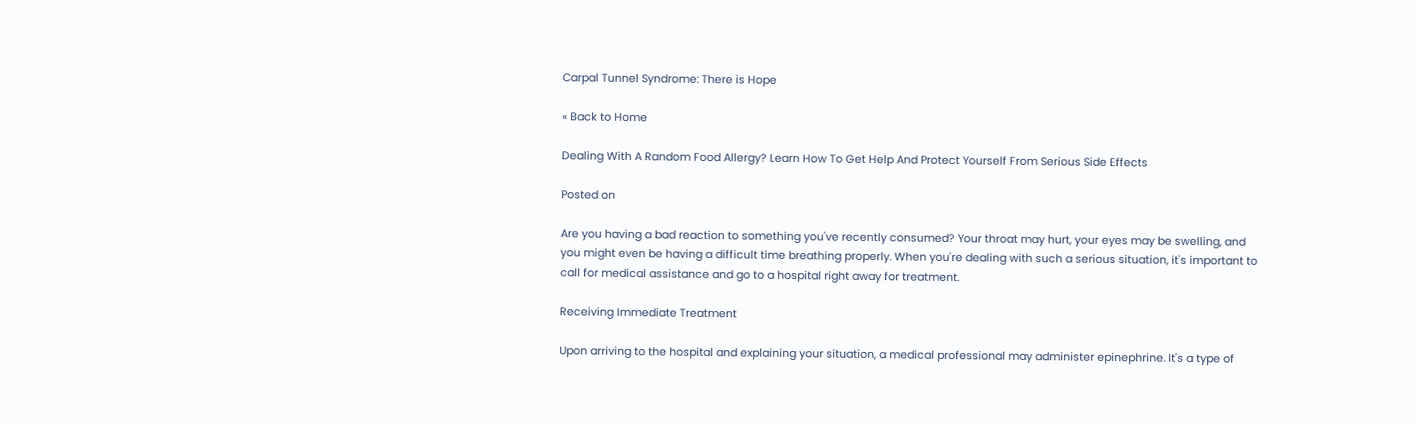Carpal Tunnel Syndrome: There is Hope

« Back to Home

Dealing With A Random Food Allergy? Learn How To Get Help And Protect Yourself From Serious Side Effects

Posted on

Are you having a bad reaction to something you've recently consumed? Your throat may hurt, your eyes may be swelling, and you might even be having a difficult time breathing properly. When you're dealing with such a serious situation, it's important to call for medical assistance and go to a hospital right away for treatment.

Receiving Immediate Treatment

Upon arriving to the hospital and explaining your situation, a medical professional may administer epinephrine. It's a type of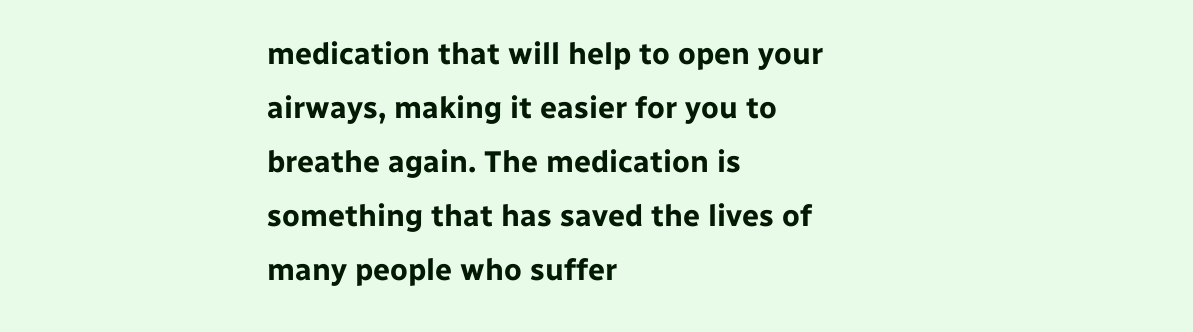medication that will help to open your airways, making it easier for you to breathe again. The medication is something that has saved the lives of many people who suffer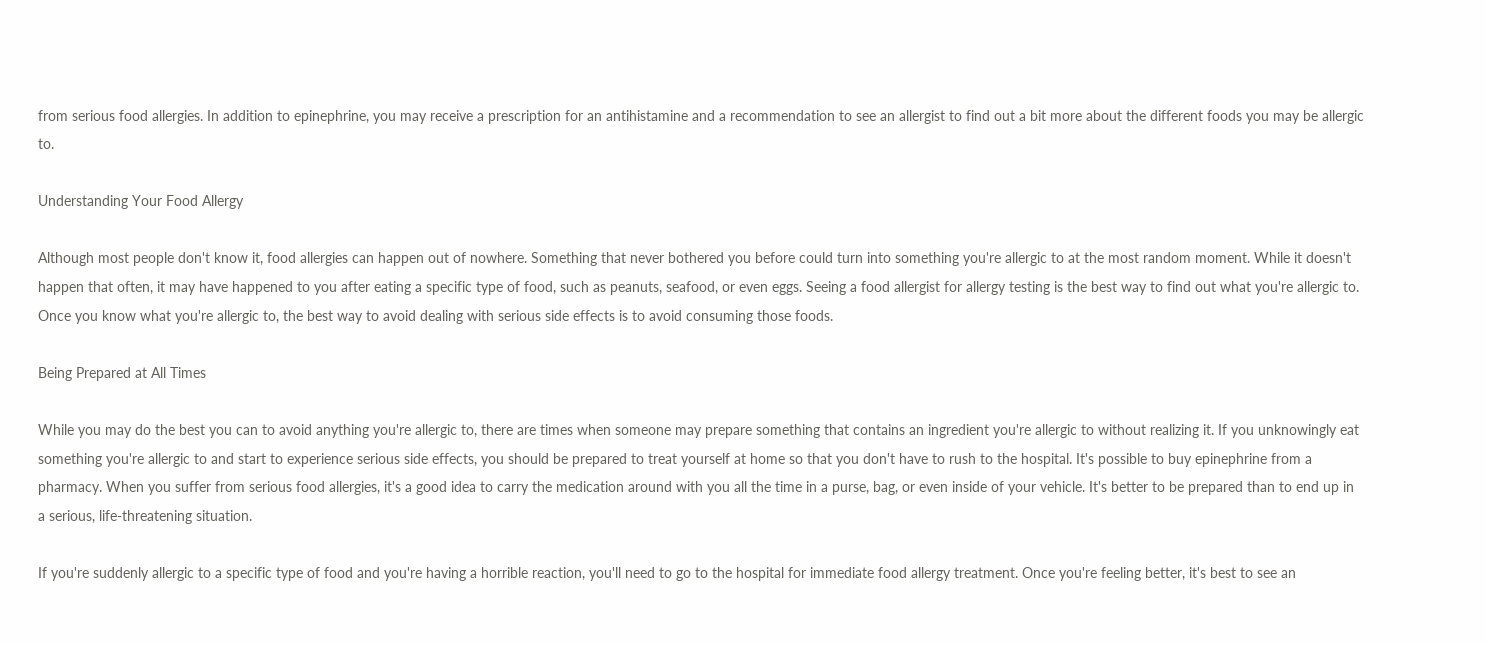from serious food allergies. In addition to epinephrine, you may receive a prescription for an antihistamine and a recommendation to see an allergist to find out a bit more about the different foods you may be allergic to.

Understanding Your Food Allergy

Although most people don't know it, food allergies can happen out of nowhere. Something that never bothered you before could turn into something you're allergic to at the most random moment. While it doesn't happen that often, it may have happened to you after eating a specific type of food, such as peanuts, seafood, or even eggs. Seeing a food allergist for allergy testing is the best way to find out what you're allergic to. Once you know what you're allergic to, the best way to avoid dealing with serious side effects is to avoid consuming those foods.

Being Prepared at All Times

While you may do the best you can to avoid anything you're allergic to, there are times when someone may prepare something that contains an ingredient you're allergic to without realizing it. If you unknowingly eat something you're allergic to and start to experience serious side effects, you should be prepared to treat yourself at home so that you don't have to rush to the hospital. It's possible to buy epinephrine from a pharmacy. When you suffer from serious food allergies, it's a good idea to carry the medication around with you all the time in a purse, bag, or even inside of your vehicle. It's better to be prepared than to end up in a serious, life-threatening situation.

If you're suddenly allergic to a specific type of food and you're having a horrible reaction, you'll need to go to the hospital for immediate food allergy treatment. Once you're feeling better, it's best to see an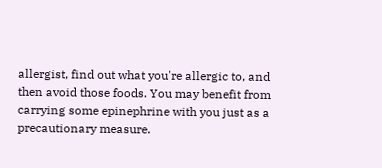allergist, find out what you're allergic to, and then avoid those foods. You may benefit from carrying some epinephrine with you just as a precautionary measure.